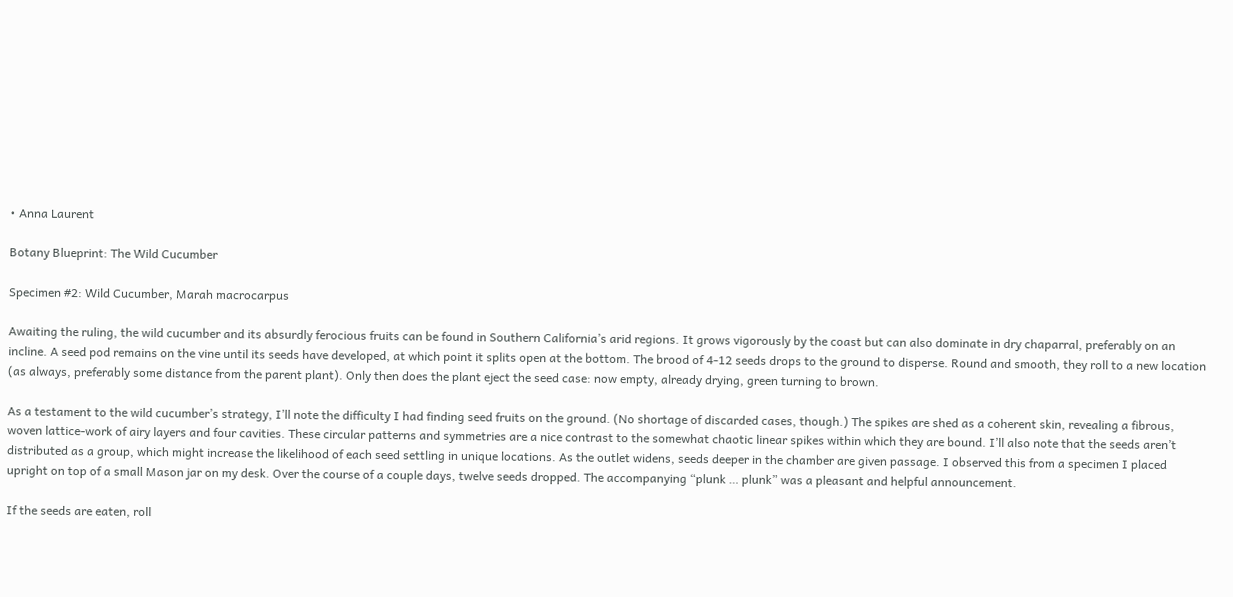• Anna Laurent

Botany Blueprint: The Wild Cucumber

Specimen #2: Wild Cucumber, Marah macrocarpus

Awaiting the ruling, the wild cucumber and its absurdly ferocious fruits can be found in Southern California’s arid regions. It grows vigorously by the coast but can also dominate in dry chaparral, preferably on an incline. A seed pod remains on the vine until its seeds have developed, at which point it splits open at the bottom. The brood of 4-12 seeds drops to the ground to disperse. Round and smooth, they roll to a new location (as always, preferably some distance from the parent plant). Only then does the plant eject the seed case: now empty, already drying, green turning to brown.

As a testament to the wild cucumber’s strategy, I’ll note the difficulty I had finding seed fruits on the ground. (No shortage of discarded cases, though.) The spikes are shed as a coherent skin, revealing a fibrous, woven lattice-work of airy layers and four cavities. These circular patterns and symmetries are a nice contrast to the somewhat chaotic linear spikes within which they are bound. I’ll also note that the seeds aren’t distributed as a group, which might increase the likelihood of each seed settling in unique locations. As the outlet widens, seeds deeper in the chamber are given passage. I observed this from a specimen I placed upright on top of a small Mason jar on my desk. Over the course of a couple days, twelve seeds dropped. The accompanying “plunk … plunk” was a pleasant and helpful announcement.

If the seeds are eaten, roll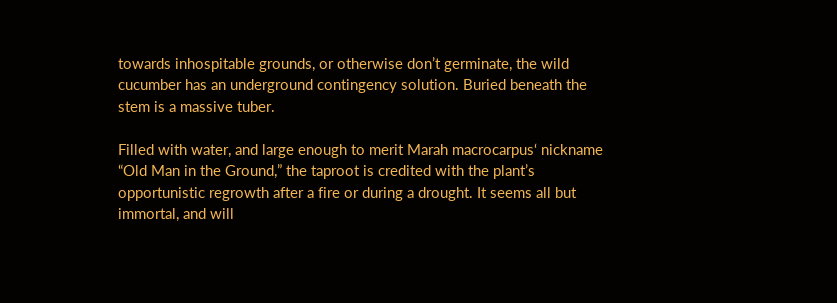towards inhospitable grounds, or otherwise don’t germinate, the wild cucumber has an underground contingency solution. Buried beneath the stem is a massive tuber.

Filled with water, and large enough to merit Marah macrocarpus‘ nickname “Old Man in the Ground,” the taproot is credited with the plant’s opportunistic regrowth after a fire or during a drought. It seems all but immortal, and will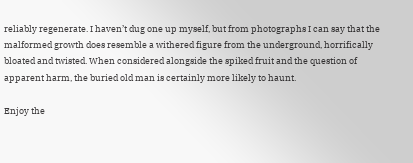reliably regenerate. I haven’t dug one up myself, but from photographs I can say that the malformed growth does resemble a withered figure from the underground, horrifically bloated and twisted. When considered alongside the spiked fruit and the question of apparent harm, the buried old man is certainly more likely to haunt.

Enjoy the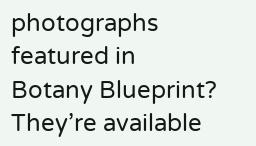photographs featured in Botany Blueprint? They’re available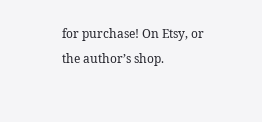for purchase! On Etsy, or the author’s shop.